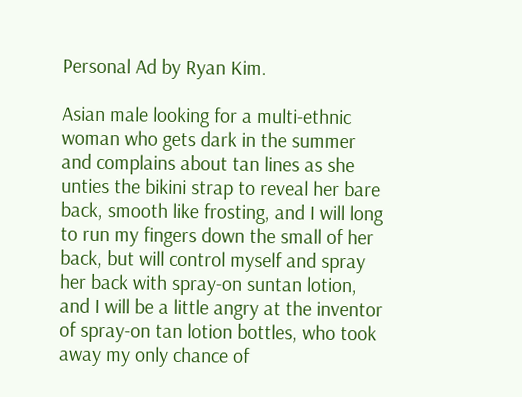Personal Ad by Ryan Kim.

Asian male looking for a multi-ethnic woman who gets dark in the summer and complains about tan lines as she unties the bikini strap to reveal her bare back, smooth like frosting, and I will long to run my fingers down the small of her back, but will control myself and spray her back with spray-on suntan lotion, and I will be a little angry at the inventor of spray-on tan lotion bottles, who took away my only chance of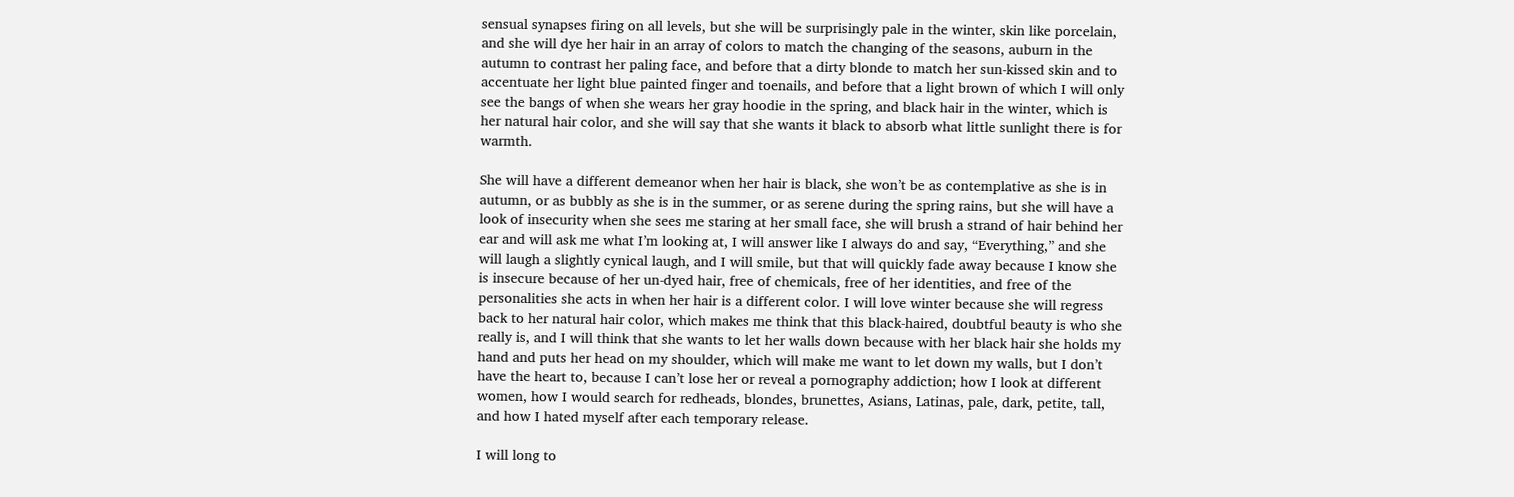sensual synapses firing on all levels, but she will be surprisingly pale in the winter, skin like porcelain, and she will dye her hair in an array of colors to match the changing of the seasons, auburn in the autumn to contrast her paling face, and before that a dirty blonde to match her sun-kissed skin and to accentuate her light blue painted finger and toenails, and before that a light brown of which I will only see the bangs of when she wears her gray hoodie in the spring, and black hair in the winter, which is her natural hair color, and she will say that she wants it black to absorb what little sunlight there is for warmth.

She will have a different demeanor when her hair is black, she won’t be as contemplative as she is in autumn, or as bubbly as she is in the summer, or as serene during the spring rains, but she will have a look of insecurity when she sees me staring at her small face, she will brush a strand of hair behind her ear and will ask me what I’m looking at, I will answer like I always do and say, “Everything,” and she will laugh a slightly cynical laugh, and I will smile, but that will quickly fade away because I know she is insecure because of her un-dyed hair, free of chemicals, free of her identities, and free of the personalities she acts in when her hair is a different color. I will love winter because she will regress back to her natural hair color, which makes me think that this black-haired, doubtful beauty is who she really is, and I will think that she wants to let her walls down because with her black hair she holds my hand and puts her head on my shoulder, which will make me want to let down my walls, but I don’t have the heart to, because I can’t lose her or reveal a pornography addiction; how I look at different women, how I would search for redheads, blondes, brunettes, Asians, Latinas, pale, dark, petite, tall, and how I hated myself after each temporary release.

I will long to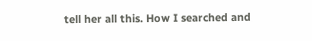tell her all this. How I searched and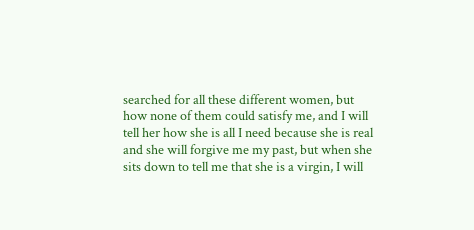searched for all these different women, but how none of them could satisfy me, and I will tell her how she is all I need because she is real and she will forgive me my past, but when she sits down to tell me that she is a virgin, I will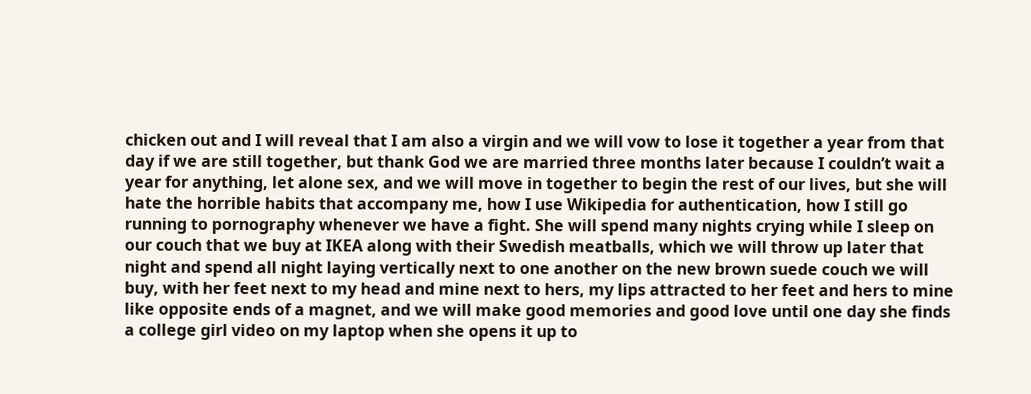chicken out and I will reveal that I am also a virgin and we will vow to lose it together a year from that day if we are still together, but thank God we are married three months later because I couldn’t wait a year for anything, let alone sex, and we will move in together to begin the rest of our lives, but she will hate the horrible habits that accompany me, how I use Wikipedia for authentication, how I still go running to pornography whenever we have a fight. She will spend many nights crying while I sleep on our couch that we buy at IKEA along with their Swedish meatballs, which we will throw up later that night and spend all night laying vertically next to one another on the new brown suede couch we will buy, with her feet next to my head and mine next to hers, my lips attracted to her feet and hers to mine like opposite ends of a magnet, and we will make good memories and good love until one day she finds a college girl video on my laptop when she opens it up to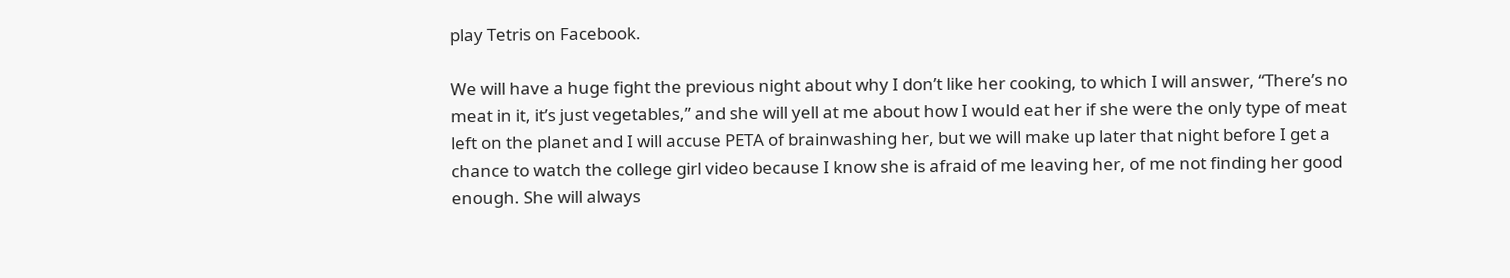play Tetris on Facebook.

We will have a huge fight the previous night about why I don’t like her cooking, to which I will answer, “There’s no meat in it, it’s just vegetables,” and she will yell at me about how I would eat her if she were the only type of meat left on the planet and I will accuse PETA of brainwashing her, but we will make up later that night before I get a chance to watch the college girl video because I know she is afraid of me leaving her, of me not finding her good enough. She will always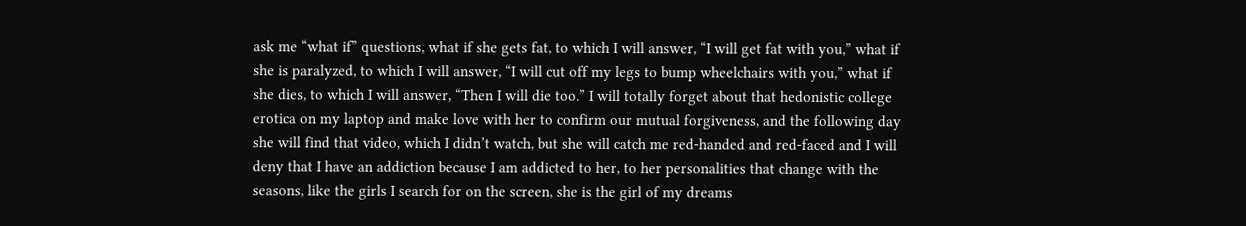ask me “what if” questions, what if she gets fat, to which I will answer, “I will get fat with you,” what if she is paralyzed, to which I will answer, “I will cut off my legs to bump wheelchairs with you,” what if she dies, to which I will answer, “Then I will die too.” I will totally forget about that hedonistic college erotica on my laptop and make love with her to confirm our mutual forgiveness, and the following day she will find that video, which I didn’t watch, but she will catch me red-handed and red-faced and I will deny that I have an addiction because I am addicted to her, to her personalities that change with the seasons, like the girls I search for on the screen, she is the girl of my dreams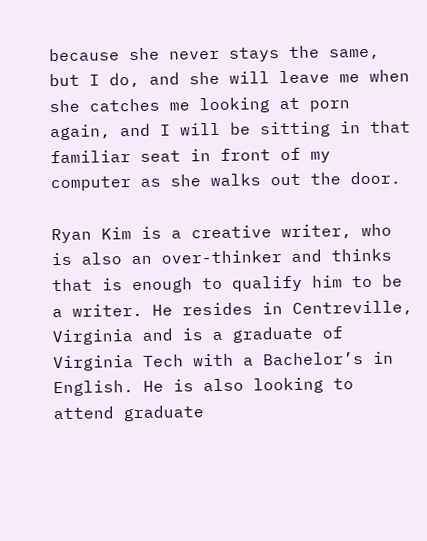because she never stays the same, but I do, and she will leave me when she catches me looking at porn again, and I will be sitting in that familiar seat in front of my computer as she walks out the door.

Ryan Kim is a creative writer, who is also an over-thinker and thinks that is enough to qualify him to be a writer. He resides in Centreville, Virginia and is a graduate of Virginia Tech with a Bachelor’s in English. He is also looking to attend graduate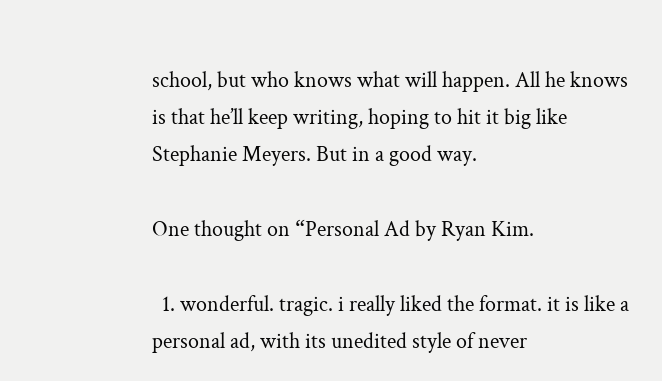school, but who knows what will happen. All he knows is that he’ll keep writing, hoping to hit it big like Stephanie Meyers. But in a good way.

One thought on “Personal Ad by Ryan Kim.

  1. wonderful. tragic. i really liked the format. it is like a personal ad, with its unedited style of never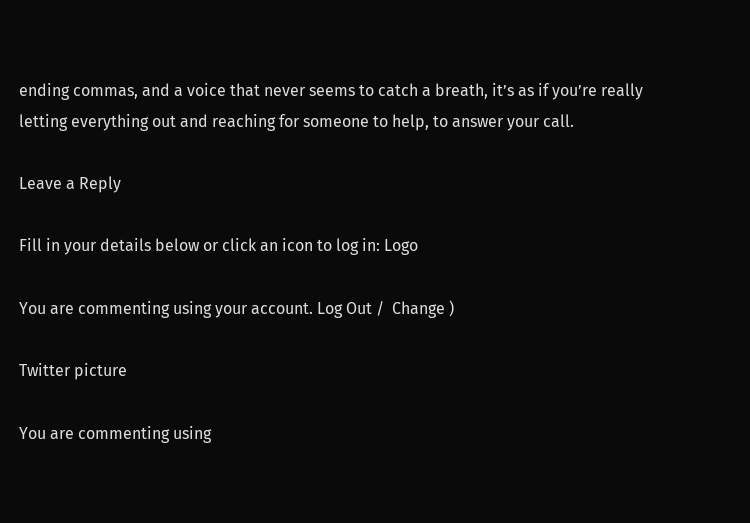ending commas, and a voice that never seems to catch a breath, it’s as if you’re really letting everything out and reaching for someone to help, to answer your call.

Leave a Reply

Fill in your details below or click an icon to log in: Logo

You are commenting using your account. Log Out /  Change )

Twitter picture

You are commenting using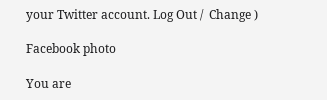your Twitter account. Log Out /  Change )

Facebook photo

You are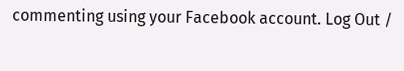commenting using your Facebook account. Log Out /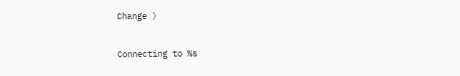Change )

Connecting to %s